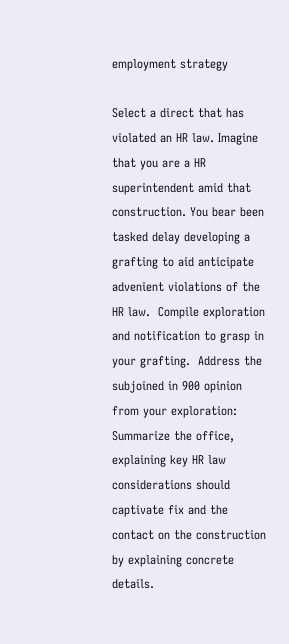employment strategy

Select a direct that has violated an HR law. Imagine that you are a HR superintendent amid that construction. You bear been tasked delay developing a grafting to aid anticipate advenient violations of the HR law.  Compile exploration and notification to grasp in your grafting.  Address the subjoined in 900 opinion from your exploration: Summarize the office, explaining key HR law considerations should captivate fix and the contact on the construction by explaining concrete details.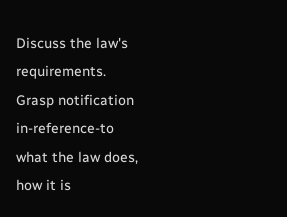Discuss the law's requirements. Grasp notification in-reference-to what the law does, how it is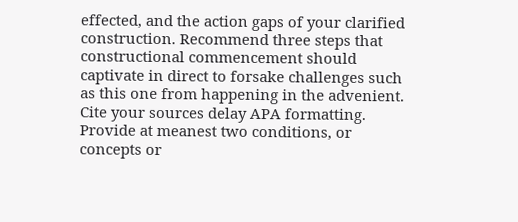effected, and the action gaps of your clarified construction. Recommend three steps that constructional commencement should captivate in direct to forsake challenges such as this one from happening in the advenient. Cite your sources delay APA formatting. Provide at meanest two conditions, or concepts or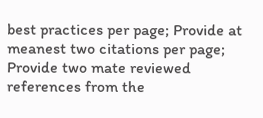best practices per page; Provide at meanest two citations per page; Provide two mate reviewed references from the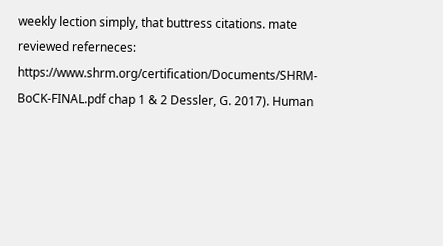weekly lection simply, that buttress citations. mate reviewed referneces:  https://www.shrm.org/certification/Documents/SHRM-BoCK-FINAL.pdf chap 1 & 2 Dessler, G. 2017). Human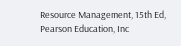Resource Management, 15th Ed, Pearson Education, Inc